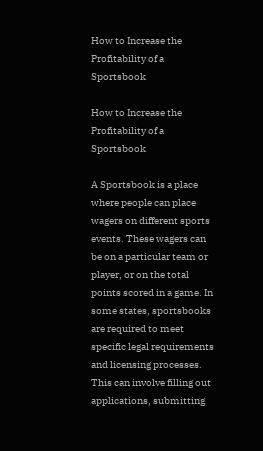How to Increase the Profitability of a Sportsbook

How to Increase the Profitability of a Sportsbook

A Sportsbook is a place where people can place wagers on different sports events. These wagers can be on a particular team or player, or on the total points scored in a game. In some states, sportsbooks are required to meet specific legal requirements and licensing processes. This can involve filling out applications, submitting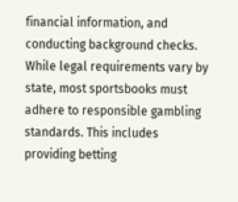financial information, and conducting background checks. While legal requirements vary by state, most sportsbooks must adhere to responsible gambling standards. This includes providing betting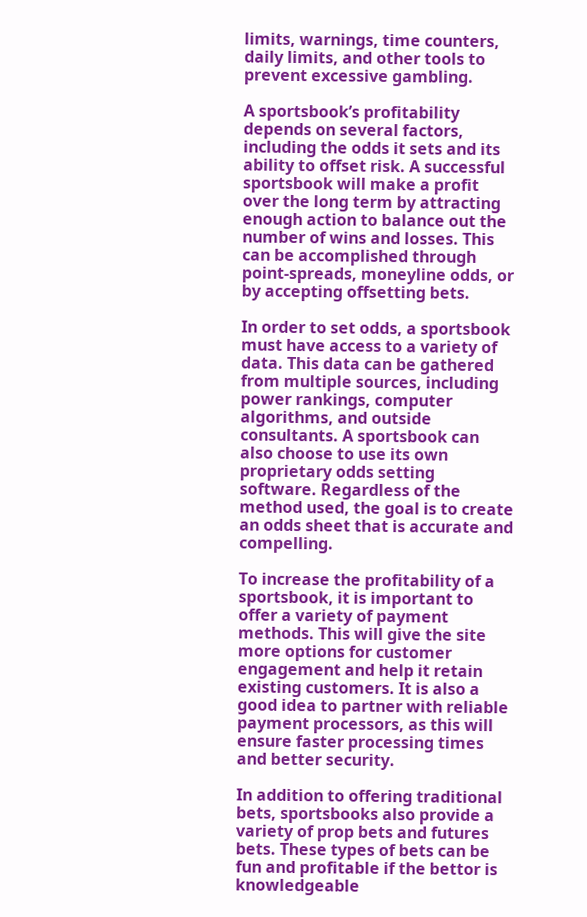limits, warnings, time counters, daily limits, and other tools to prevent excessive gambling.

A sportsbook’s profitability depends on several factors, including the odds it sets and its ability to offset risk. A successful sportsbook will make a profit over the long term by attracting enough action to balance out the number of wins and losses. This can be accomplished through point-spreads, moneyline odds, or by accepting offsetting bets.

In order to set odds, a sportsbook must have access to a variety of data. This data can be gathered from multiple sources, including power rankings, computer algorithms, and outside consultants. A sportsbook can also choose to use its own proprietary odds setting software. Regardless of the method used, the goal is to create an odds sheet that is accurate and compelling.

To increase the profitability of a sportsbook, it is important to offer a variety of payment methods. This will give the site more options for customer engagement and help it retain existing customers. It is also a good idea to partner with reliable payment processors, as this will ensure faster processing times and better security.

In addition to offering traditional bets, sportsbooks also provide a variety of prop bets and futures bets. These types of bets can be fun and profitable if the bettor is knowledgeable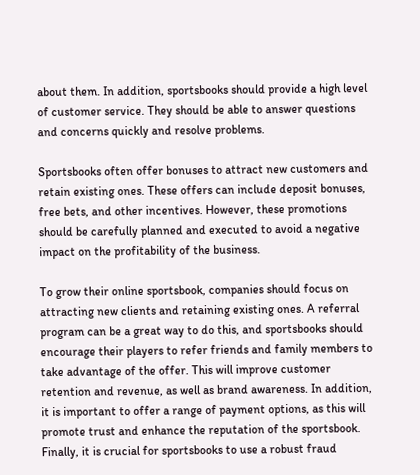about them. In addition, sportsbooks should provide a high level of customer service. They should be able to answer questions and concerns quickly and resolve problems.

Sportsbooks often offer bonuses to attract new customers and retain existing ones. These offers can include deposit bonuses, free bets, and other incentives. However, these promotions should be carefully planned and executed to avoid a negative impact on the profitability of the business.

To grow their online sportsbook, companies should focus on attracting new clients and retaining existing ones. A referral program can be a great way to do this, and sportsbooks should encourage their players to refer friends and family members to take advantage of the offer. This will improve customer retention and revenue, as well as brand awareness. In addition, it is important to offer a range of payment options, as this will promote trust and enhance the reputation of the sportsbook. Finally, it is crucial for sportsbooks to use a robust fraud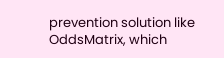prevention solution like OddsMatrix, which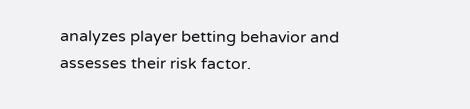analyzes player betting behavior and assesses their risk factor.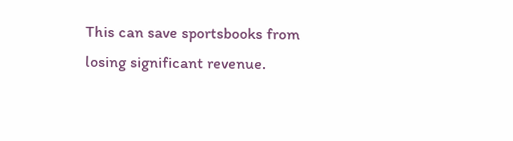This can save sportsbooks from losing significant revenue.